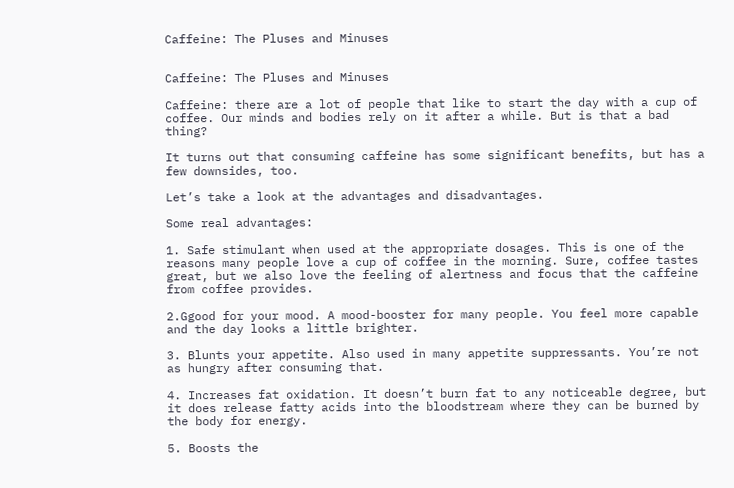Caffeine: The Pluses and Minuses


Caffeine: The Pluses and Minuses

Caffeine: there are a lot of people that like to start the day with a cup of coffee. Our minds and bodies rely on it after a while. But is that a bad thing?

It turns out that consuming caffeine has some significant benefits, but has a few downsides, too.

Let’s take a look at the advantages and disadvantages.

Some real advantages:

1. Safe stimulant when used at the appropriate dosages. This is one of the reasons many people love a cup of coffee in the morning. Sure, coffee tastes great, but we also love the feeling of alertness and focus that the caffeine from coffee provides.

2.Ggood for your mood. A mood-booster for many people. You feel more capable and the day looks a little brighter.

3. Blunts your appetite. Also used in many appetite suppressants. You’re not as hungry after consuming that.

4. Increases fat oxidation. It doesn’t burn fat to any noticeable degree, but it does release fatty acids into the bloodstream where they can be burned by the body for energy.

5. Boosts the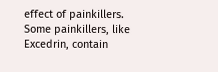effect of painkillers. Some painkillers, like Excedrin, contain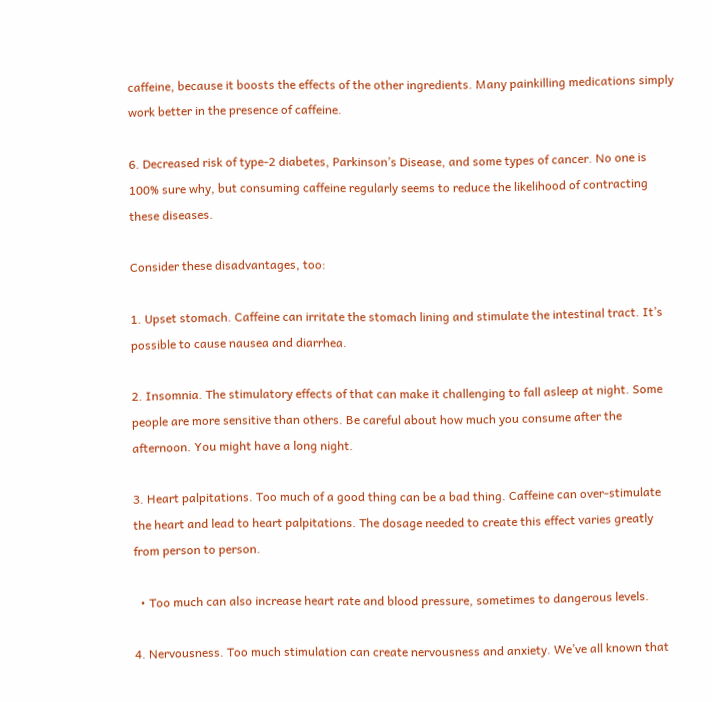caffeine, because it boosts the effects of the other ingredients. Many painkilling medications simply work better in the presence of caffeine.

6. Decreased risk of type-2 diabetes, Parkinson’s Disease, and some types of cancer. No one is 100% sure why, but consuming caffeine regularly seems to reduce the likelihood of contracting these diseases.

Consider these disadvantages, too:

1. Upset stomach. Caffeine can irritate the stomach lining and stimulate the intestinal tract. It’s possible to cause nausea and diarrhea.

2. Insomnia. The stimulatory effects of that can make it challenging to fall asleep at night. Some people are more sensitive than others. Be careful about how much you consume after the afternoon. You might have a long night.

3. Heart palpitations. Too much of a good thing can be a bad thing. Caffeine can over-stimulate the heart and lead to heart palpitations. The dosage needed to create this effect varies greatly from person to person.

  • Too much can also increase heart rate and blood pressure, sometimes to dangerous levels.

4. Nervousness. Too much stimulation can create nervousness and anxiety. We’ve all known that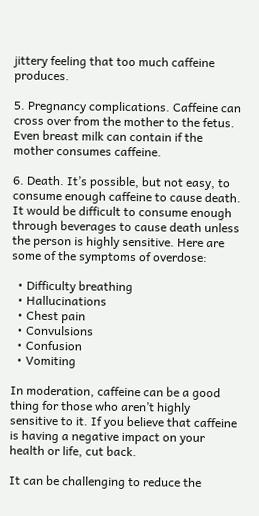jittery feeling that too much caffeine produces.

5. Pregnancy complications. Caffeine can cross over from the mother to the fetus. Even breast milk can contain if the mother consumes caffeine.

6. Death. It’s possible, but not easy, to consume enough caffeine to cause death. It would be difficult to consume enough through beverages to cause death unless the person is highly sensitive. Here are some of the symptoms of overdose:

  • Difficulty breathing
  • Hallucinations
  • Chest pain
  • Convulsions
  • Confusion
  • Vomiting

In moderation, caffeine can be a good thing for those who aren’t highly sensitive to it. If you believe that caffeine is having a negative impact on your health or life, cut back.

It can be challenging to reduce the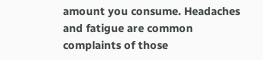amount you consume. Headaches and fatigue are common complaints of those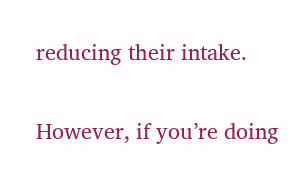reducing their intake.

However, if you’re doing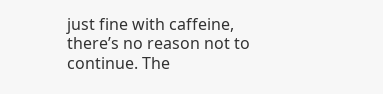just fine with caffeine, there’s no reason not to continue. The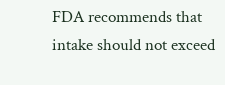FDA recommends that intake should not exceed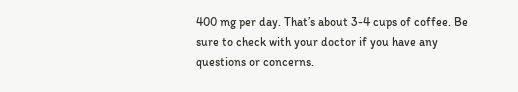400 mg per day. That’s about 3-4 cups of coffee. Be sure to check with your doctor if you have any questions or concerns.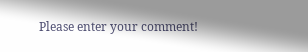Please enter your comment!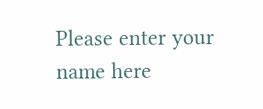Please enter your name here